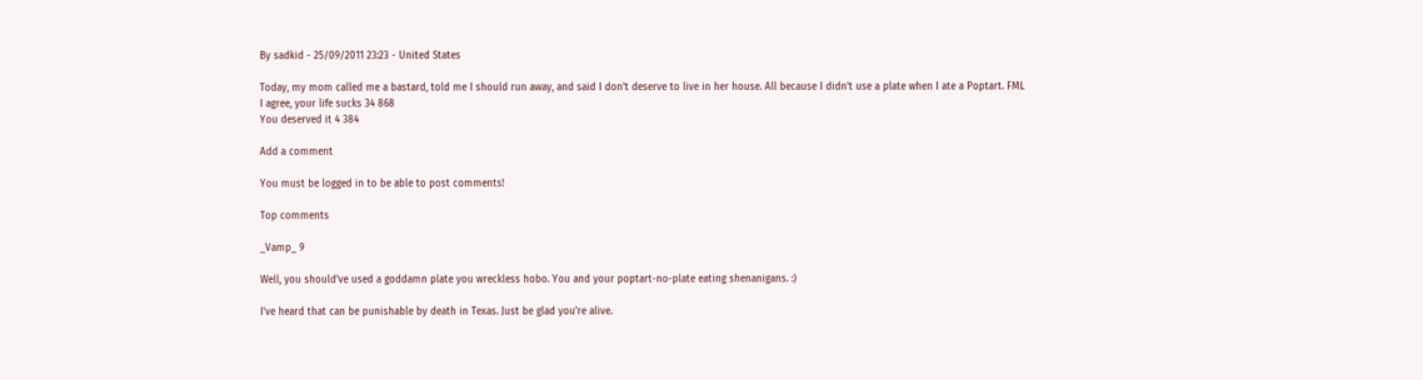By sadkid - 25/09/2011 23:23 - United States

Today, my mom called me a bastard, told me I should run away, and said I don't deserve to live in her house. All because I didn't use a plate when I ate a Poptart. FML
I agree, your life sucks 34 868
You deserved it 4 384

Add a comment

You must be logged in to be able to post comments!

Top comments

_Vamp_ 9

Well, you should've used a goddamn plate you wreckless hobo. You and your poptart-no-plate eating shenanigans. :)

I've heard that can be punishable by death in Texas. Just be glad you're alive.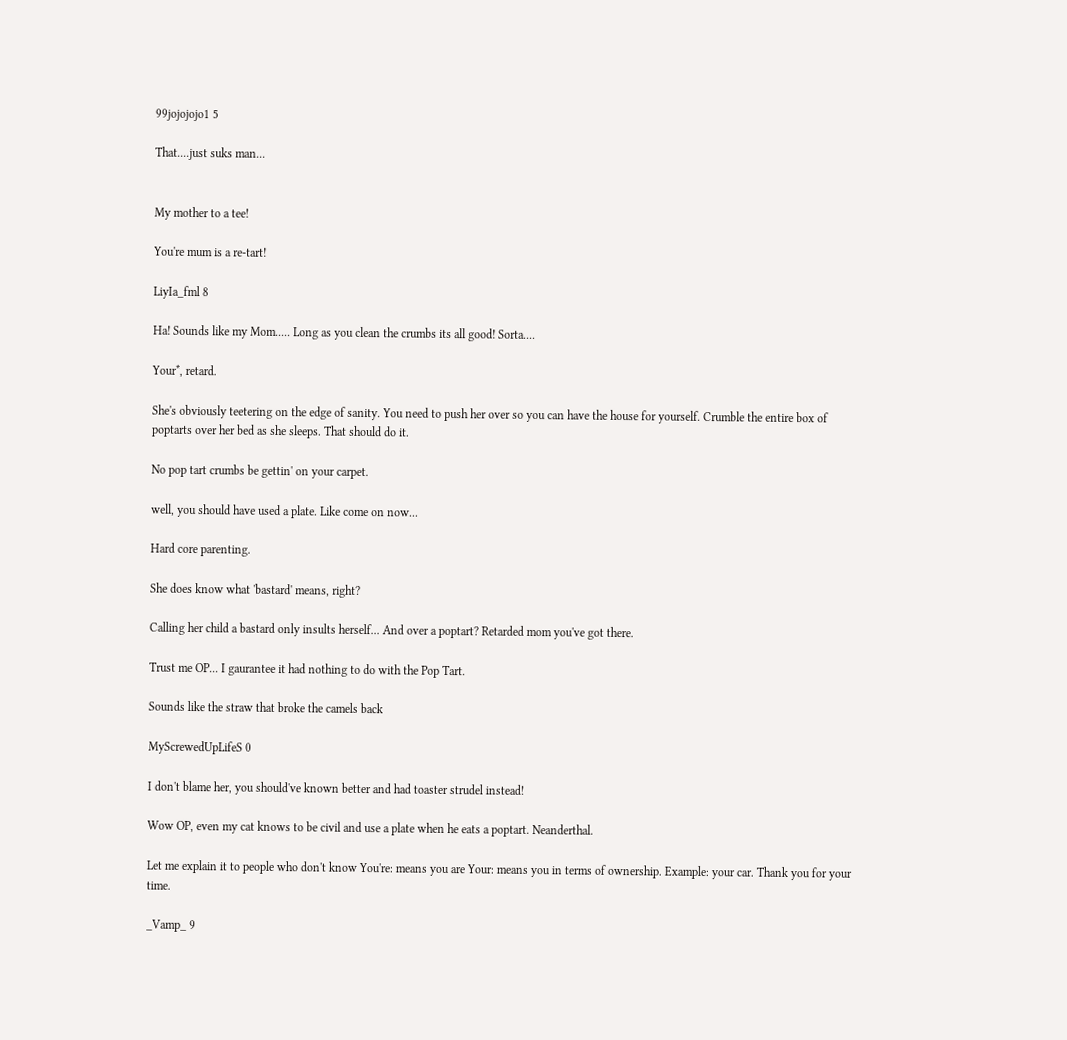99jojojojo1 5

That....just suks man...


My mother to a tee!

You're mum is a re-tart!

LiyIa_fml 8

Ha! Sounds like my Mom..... Long as you clean the crumbs its all good! Sorta....

Your*, retard.

She's obviously teetering on the edge of sanity. You need to push her over so you can have the house for yourself. Crumble the entire box of poptarts over her bed as she sleeps. That should do it.

No pop tart crumbs be gettin' on your carpet.

well, you should have used a plate. Like come on now...

Hard core parenting.

She does know what 'bastard' means, right?

Calling her child a bastard only insults herself... And over a poptart? Retarded mom you've got there.

Trust me OP... I gaurantee it had nothing to do with the Pop Tart.

Sounds like the straw that broke the camels back

MyScrewedUpLifeS 0

I don't blame her, you should've known better and had toaster strudel instead!

Wow OP, even my cat knows to be civil and use a plate when he eats a poptart. Neanderthal.

Let me explain it to people who don't know You're: means you are Your: means you in terms of ownership. Example: your car. Thank you for your time.

_Vamp_ 9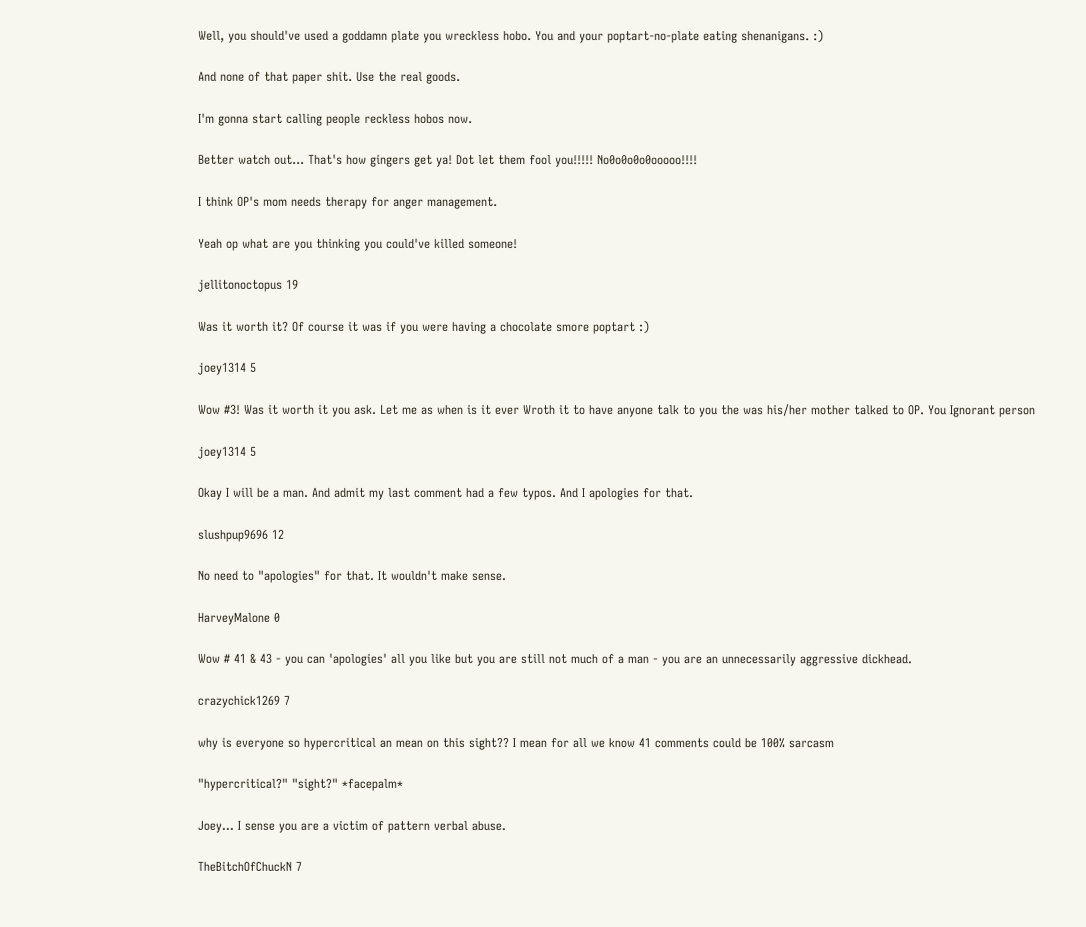Well, you should've used a goddamn plate you wreckless hobo. You and your poptart-no-plate eating shenanigans. :)

And none of that paper shit. Use the real goods.

I'm gonna start calling people reckless hobos now.

Better watch out... That's how gingers get ya! Dot let them fool you!!!!! No0o0o0o0ooooo!!!!

I think OP's mom needs therapy for anger management.

Yeah op what are you thinking you could've killed someone!

jellitonoctopus 19

Was it worth it? Of course it was if you were having a chocolate smore poptart :)

joey1314 5

Wow #3! Was it worth it you ask. Let me as when is it ever Wroth it to have anyone talk to you the was his/her mother talked to OP. You Ignorant person

joey1314 5

Okay I will be a man. And admit my last comment had a few typos. And I apologies for that.

slushpup9696 12

No need to "apologies" for that. It wouldn't make sense.

HarveyMalone 0

Wow # 41 & 43 - you can 'apologies' all you like but you are still not much of a man - you are an unnecessarily aggressive dickhead.

crazychick1269 7

why is everyone so hypercritical an mean on this sight?? I mean for all we know 41 comments could be 100% sarcasm

"hypercritical?" "sight?" *facepalm*

Joey... I sense you are a victim of pattern verbal abuse.

TheBitchOfChuckN 7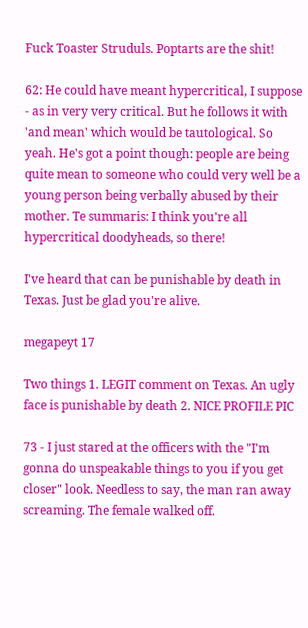Fuck Toaster Struduls. Poptarts are the shit!

62: He could have meant hypercritical, I suppose - as in very very critical. But he follows it with 'and mean' which would be tautological. So yeah. He's got a point though: people are being quite mean to someone who could very well be a young person being verbally abused by their mother. Te summaris: I think you're all hypercritical doodyheads, so there!

I've heard that can be punishable by death in Texas. Just be glad you're alive.

megapeyt 17

Two things 1. LEGIT comment on Texas. An ugly face is punishable by death 2. NICE PROFILE PIC

73 - I just stared at the officers with the "I'm gonna do unspeakable things to you if you get closer" look. Needless to say, the man ran away screaming. The female walked off.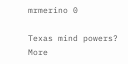mrmerino 0

Texas mind powers? More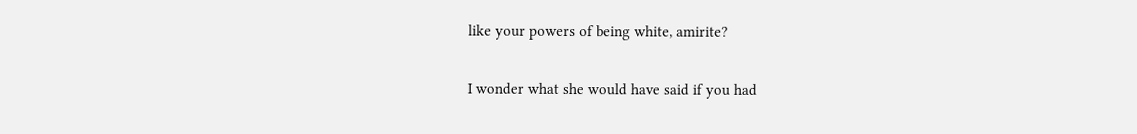like your powers of being white, amirite?

I wonder what she would have said if you had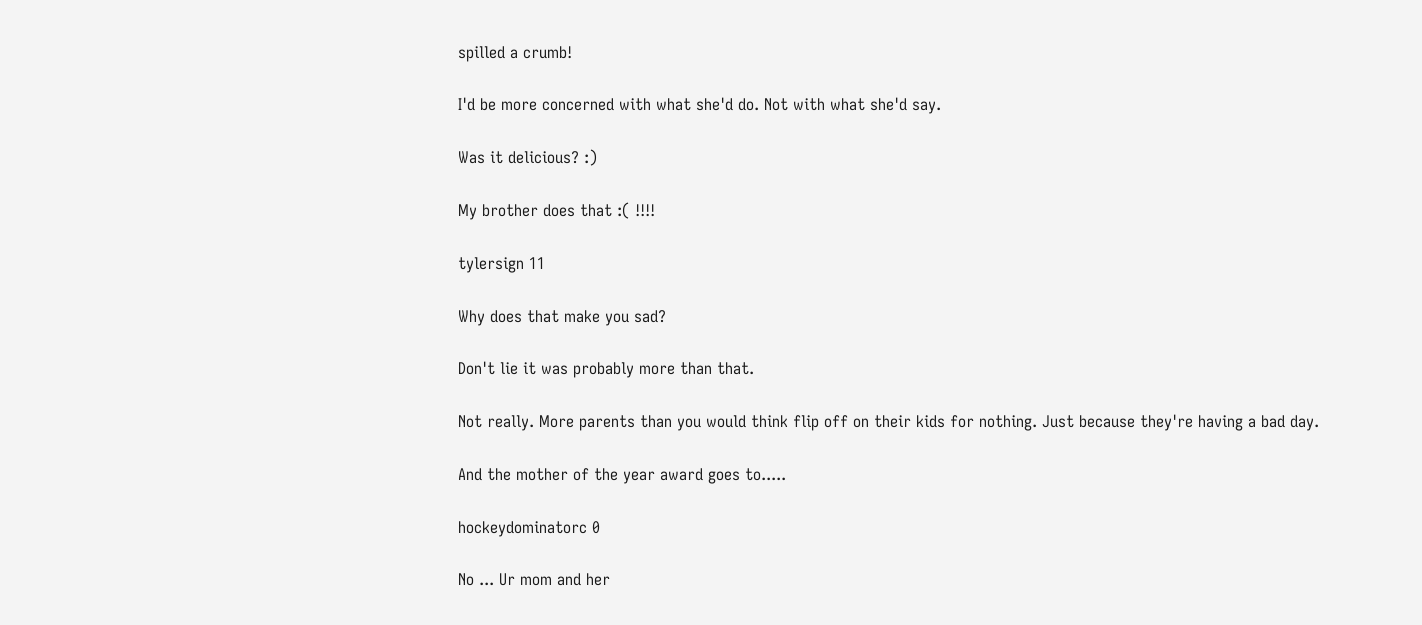spilled a crumb!

I'd be more concerned with what she'd do. Not with what she'd say.

Was it delicious? :)

My brother does that :( !!!!

tylersign 11

Why does that make you sad?

Don't lie it was probably more than that.

Not really. More parents than you would think flip off on their kids for nothing. Just because they're having a bad day.

And the mother of the year award goes to.....

hockeydominatorc 0

No ... Ur mom and her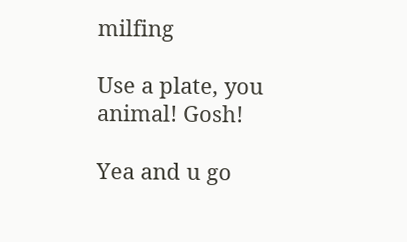milfing

Use a plate, you animal! Gosh!

Yea and u go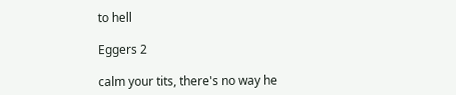to hell

Eggers 2

calm your tits, there's no way he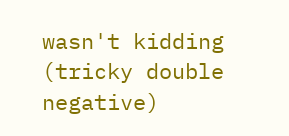wasn't kidding (tricky double negative)